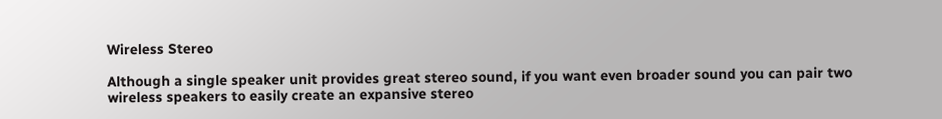Wireless Stereo

Although a single speaker unit provides great stereo sound, if you want even broader sound you can pair two wireless speakers to easily create an expansive stereo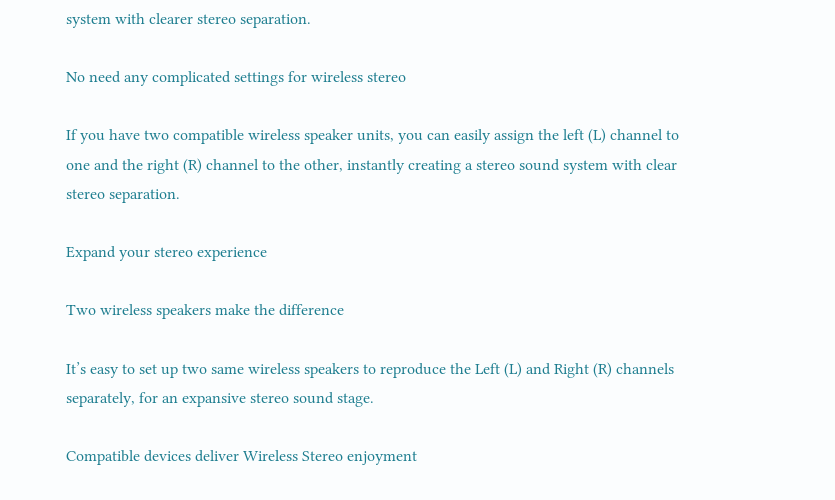system with clearer stereo separation.

No need any complicated settings for wireless stereo

If you have two compatible wireless speaker units, you can easily assign the left (L) channel to one and the right (R) channel to the other, instantly creating a stereo sound system with clear stereo separation.

Expand your stereo experience

Two wireless speakers make the difference

It’s easy to set up two same wireless speakers to reproduce the Left (L) and Right (R) channels separately, for an expansive stereo sound stage.

Compatible devices deliver Wireless Stereo enjoyment